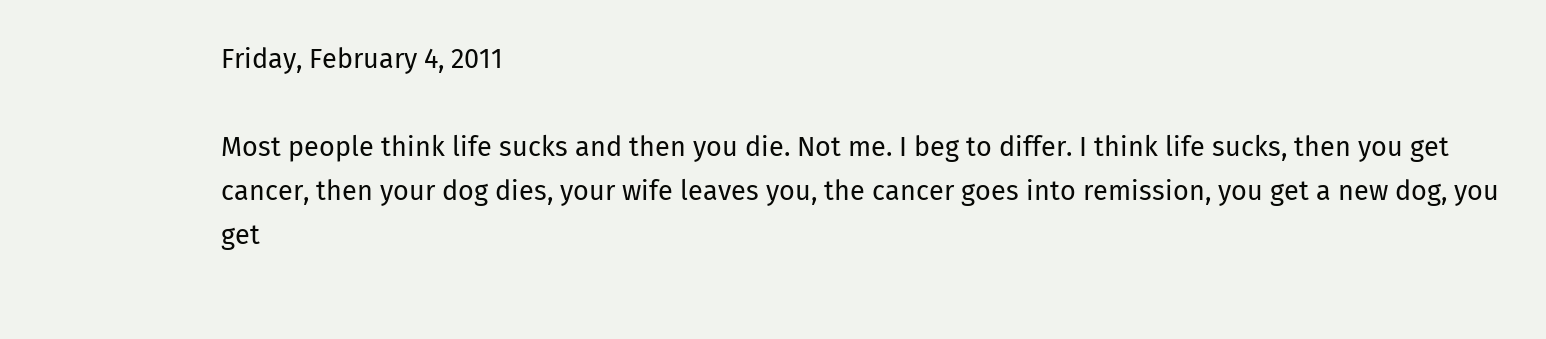Friday, February 4, 2011

Most people think life sucks and then you die. Not me. I beg to differ. I think life sucks, then you get cancer, then your dog dies, your wife leaves you, the cancer goes into remission, you get a new dog, you get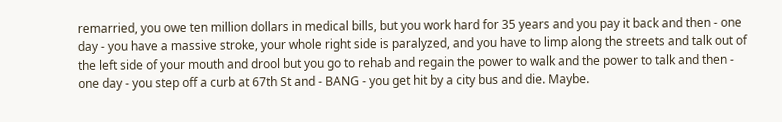remarried, you owe ten million dollars in medical bills, but you work hard for 35 years and you pay it back and then - one day - you have a massive stroke, your whole right side is paralyzed, and you have to limp along the streets and talk out of the left side of your mouth and drool but you go to rehab and regain the power to walk and the power to talk and then - one day - you step off a curb at 67th St and - BANG - you get hit by a city bus and die. Maybe.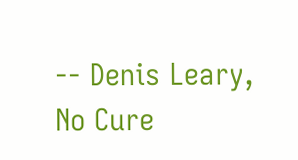-- Denis Leary, No Cure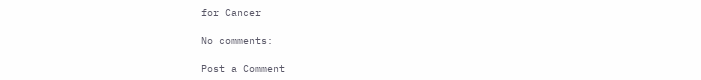for Cancer

No comments:

Post a Comment